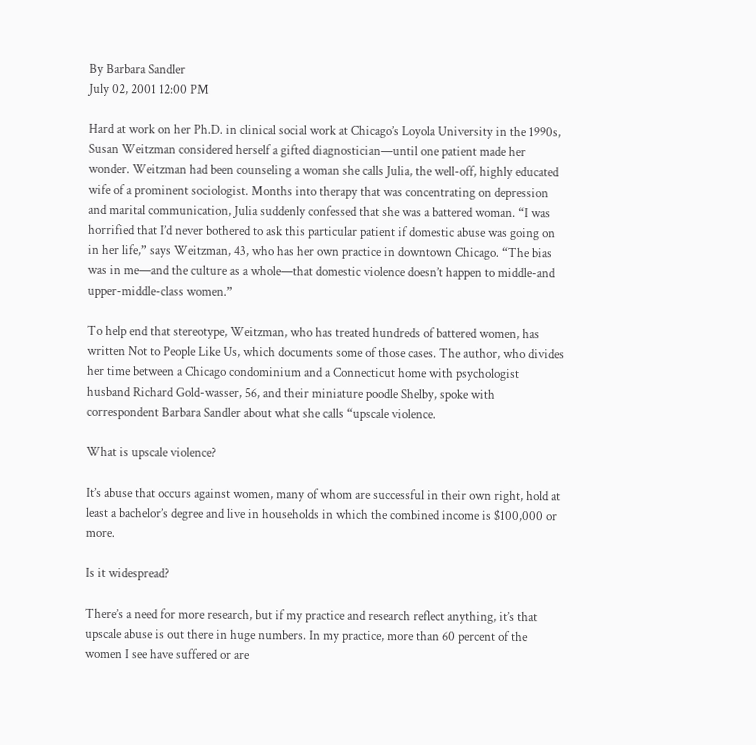By Barbara Sandler
July 02, 2001 12:00 PM

Hard at work on her Ph.D. in clinical social work at Chicago’s Loyola University in the 1990s, Susan Weitzman considered herself a gifted diagnostician—until one patient made her wonder. Weitzman had been counseling a woman she calls Julia, the well-off, highly educated wife of a prominent sociologist. Months into therapy that was concentrating on depression and marital communication, Julia suddenly confessed that she was a battered woman. “I was horrified that I’d never bothered to ask this particular patient if domestic abuse was going on in her life,” says Weitzman, 43, who has her own practice in downtown Chicago. “The bias was in me—and the culture as a whole—that domestic violence doesn’t happen to middle-and upper-middle-class women.”

To help end that stereotype, Weitzman, who has treated hundreds of battered women, has written Not to People Like Us, which documents some of those cases. The author, who divides her time between a Chicago condominium and a Connecticut home with psychologist husband Richard Gold-wasser, 56, and their miniature poodle Shelby, spoke with correspondent Barbara Sandler about what she calls “upscale violence.

What is upscale violence?

It’s abuse that occurs against women, many of whom are successful in their own right, hold at least a bachelor’s degree and live in households in which the combined income is $100,000 or more.

Is it widespread?

There’s a need for more research, but if my practice and research reflect anything, it’s that upscale abuse is out there in huge numbers. In my practice, more than 60 percent of the women I see have suffered or are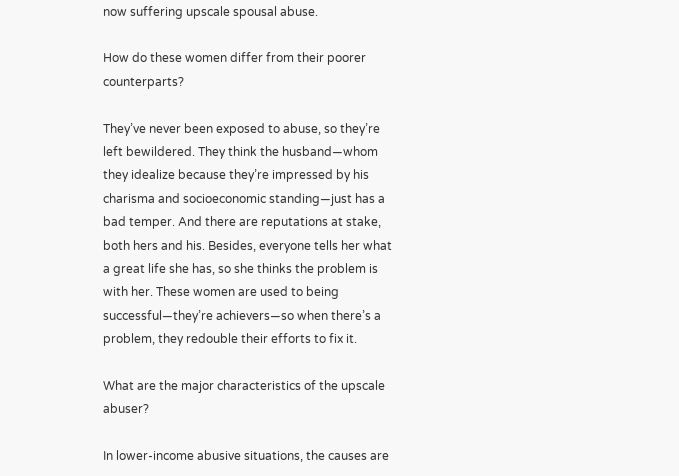now suffering upscale spousal abuse.

How do these women differ from their poorer counterparts?

They’ve never been exposed to abuse, so they’re left bewildered. They think the husband—whom they idealize because they’re impressed by his charisma and socioeconomic standing—just has a bad temper. And there are reputations at stake, both hers and his. Besides, everyone tells her what a great life she has, so she thinks the problem is with her. These women are used to being successful—they’re achievers—so when there’s a problem, they redouble their efforts to fix it.

What are the major characteristics of the upscale abuser?

In lower-income abusive situations, the causes are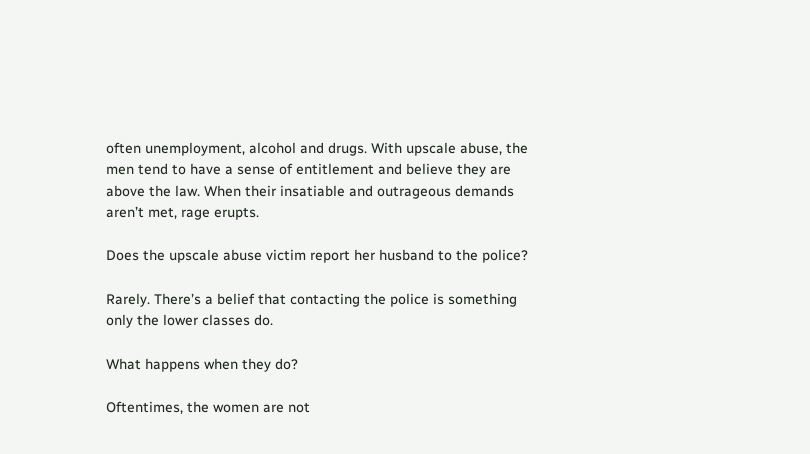often unemployment, alcohol and drugs. With upscale abuse, the men tend to have a sense of entitlement and believe they are above the law. When their insatiable and outrageous demands aren’t met, rage erupts.

Does the upscale abuse victim report her husband to the police?

Rarely. There’s a belief that contacting the police is something only the lower classes do.

What happens when they do?

Oftentimes, the women are not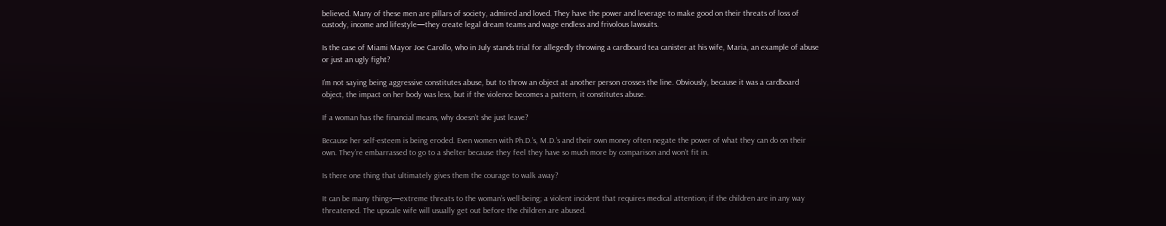believed. Many of these men are pillars of society, admired and loved. They have the power and leverage to make good on their threats of loss of custody, income and lifestyle—they create legal dream teams and wage endless and frivolous lawsuits.

Is the case of Miami Mayor Joe Carollo, who in July stands trial for allegedly throwing a cardboard tea canister at his wife, Maria, an example of abuse or just an ugly fight?

I’m not saying being aggressive constitutes abuse, but to throw an object at another person crosses the line. Obviously, because it was a cardboard object, the impact on her body was less, but if the violence becomes a pattern, it constitutes abuse.

If a woman has the financial means, why doesn’t she just leave?

Because her self-esteem is being eroded. Even women with Ph.D.’s, M.D.’s and their own money often negate the power of what they can do on their own. They’re embarrassed to go to a shelter because they feel they have so much more by comparison and won’t fit in.

Is there one thing that ultimately gives them the courage to walk away?

It can be many things—extreme threats to the woman’s well-being; a violent incident that requires medical attention; if the children are in any way threatened. The upscale wife will usually get out before the children are abused.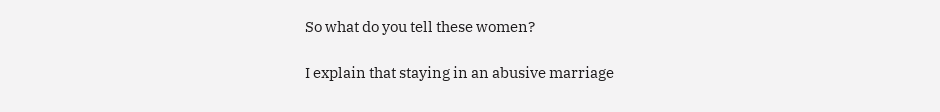So what do you tell these women?

I explain that staying in an abusive marriage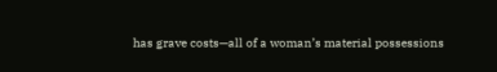has grave costs—all of a woman’s material possessions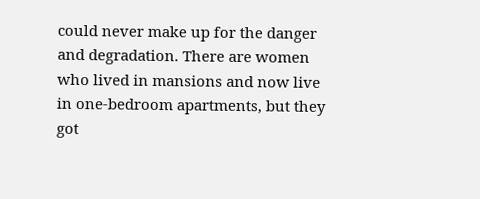could never make up for the danger and degradation. There are women who lived in mansions and now live in one-bedroom apartments, but they got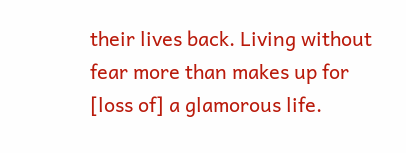their lives back. Living without fear more than makes up for [loss of] a glamorous life.